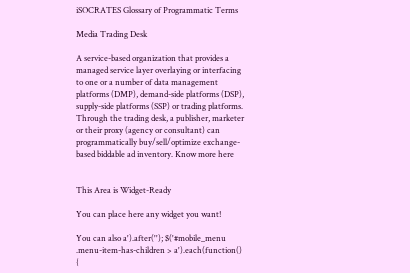iSOCRATES Glossary of Programmatic Terms

Media Trading Desk

A service-based organization that provides a managed service layer overlaying or interfacing to one or a number of data management platforms (DMP), demand-side platforms (DSP), supply-side platforms (SSP) or trading platforms. Through the trading desk, a publisher, marketer or their proxy (agency or consultant) can programmatically buy/sell/optimize exchange-based biddable ad inventory. Know more here


This Area is Widget-Ready

You can place here any widget you want!

You can also a').after(''); $('#mobile_menu .menu-item-has-children > a').each(function() {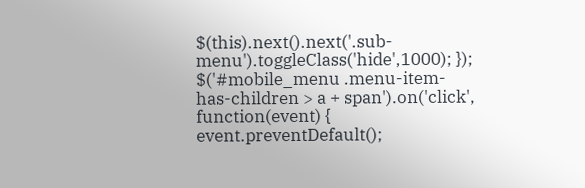$(this).next().next('.sub-menu').toggleClass('hide',1000); }); $('#mobile_menu .menu-item-has-children > a + span').on('click', function(event) { event.preventDefault();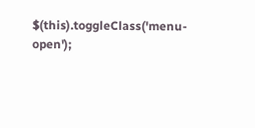$(this).toggleClass('menu-open');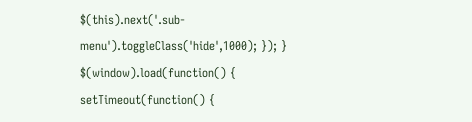$(this).next('.sub-menu').toggleClass('hide',1000); }); } $(window).load(function() { setTimeout(function() {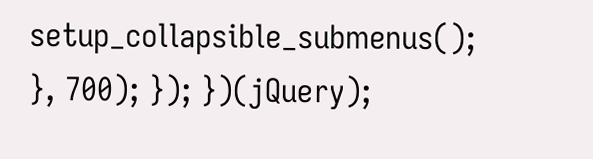setup_collapsible_submenus(); }, 700); }); })(jQuery);